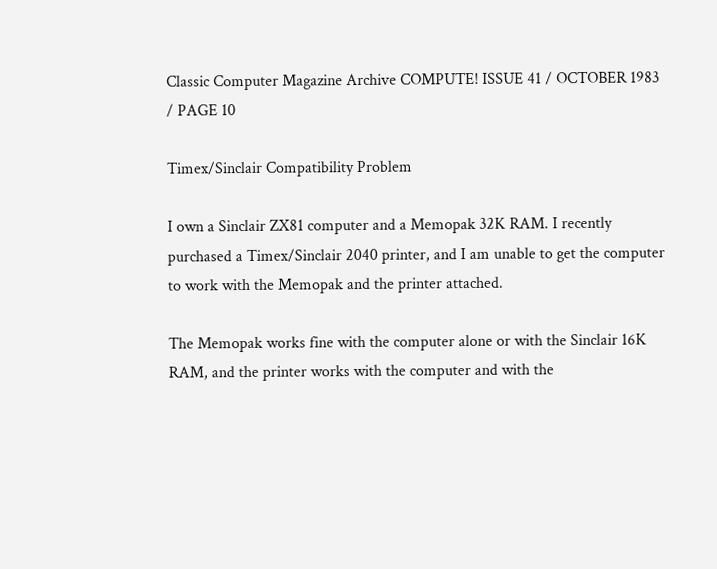Classic Computer Magazine Archive COMPUTE! ISSUE 41 / OCTOBER 1983 / PAGE 10

Timex/Sinclair Compatibility Problem

I own a Sinclair ZX81 computer and a Memopak 32K RAM. I recently purchased a Timex/Sinclair 2040 printer, and I am unable to get the computer to work with the Memopak and the printer attached.

The Memopak works fine with the computer alone or with the Sinclair 16K RAM, and the printer works with the computer and with the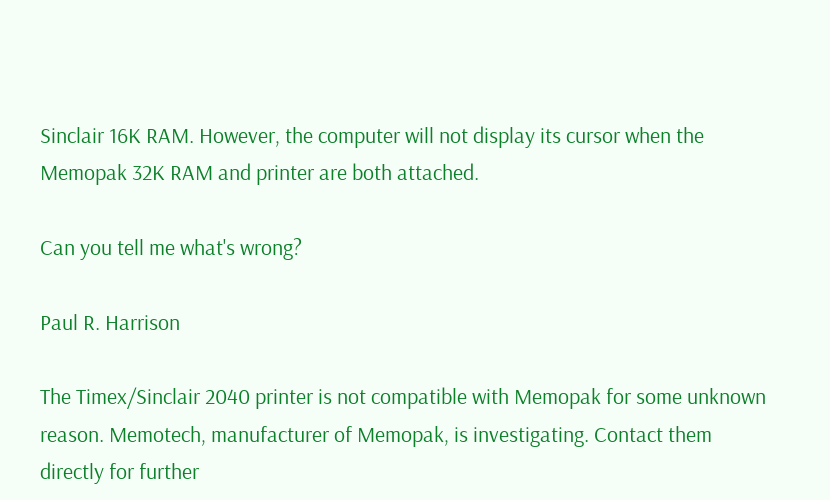Sinclair 16K RAM. However, the computer will not display its cursor when the Memopak 32K RAM and printer are both attached.

Can you tell me what's wrong?

Paul R. Harrison

The Timex/Sinclair 2040 printer is not compatible with Memopak for some unknown reason. Memotech, manufacturer of Memopak, is investigating. Contact them directly for further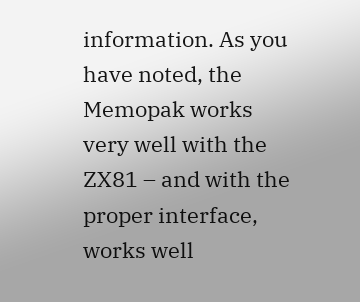information. As you have noted, the Memopak works very well with the ZX81 – and with the proper interface, works well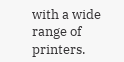with a wide range of printers.